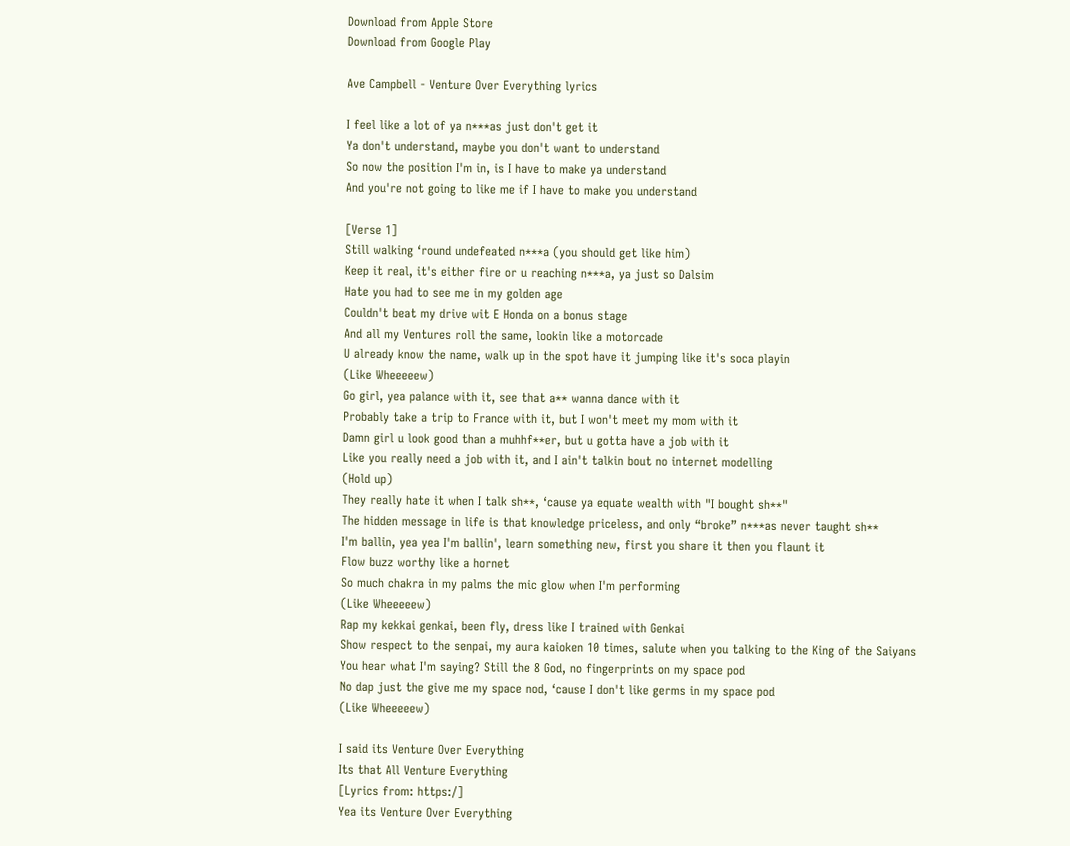Download from Apple Store
Download from Google Play

Ave Campbell - Venture Over Everything lyrics

I feel like a lot of ya n***as just don't get it
Ya don't understand, maybe you don't want to understand
So now the position I'm in, is I have to make ya understand
And you're not going to like me if I have to make you understand

[Verse 1]
Still walking ‘round undefeated n***a (you should get like him)
Keep it real, it's either fire or u reaching n***a, ya just so Dalsim
Hate you had to see me in my golden age
Couldn't beat my drive wit E Honda on a bonus stage
And all my Ventures roll the same, lookin like a motorcade
U already know the name, walk up in the spot have it jumping like it's soca playin
(Like Wheeeeew)
Go girl, yea palance with it, see that a** wanna dance with it
Probably take a trip to France with it, but I won't meet my mom with it
Damn girl u look good than a muhhf**er, but u gotta have a job with it
Like you really need a job with it, and I ain't talkin bout no internet modelling
(Hold up)
They really hate it when I talk sh**, ‘cause ya equate wealth with "I bought sh**"
The hidden message in life is that knowledge priceless, and only “broke” n***as never taught sh**
I'm ballin, yea yea I'm ballin', learn something new, first you share it then you flaunt it
Flow buzz worthy like a hornet
So much chakra in my palms the mic glow when I'm performing
(Like Wheeeeew)
Rap my kekkai genkai, been fly, dress like I trained with Genkai
Show respect to the senpai, my aura kaioken 10 times, salute when you talking to the King of the Saiyans
You hear what I'm saying? Still the 8 God, no fingerprints on my space pod
No dap just the give me my space nod, ‘cause I don't like germs in my space pod
(Like Wheeeeew)

I said its Venture Over Everything
Its that All Venture Everything
[Lyrics from: https:/]
Yea its Venture Over Everything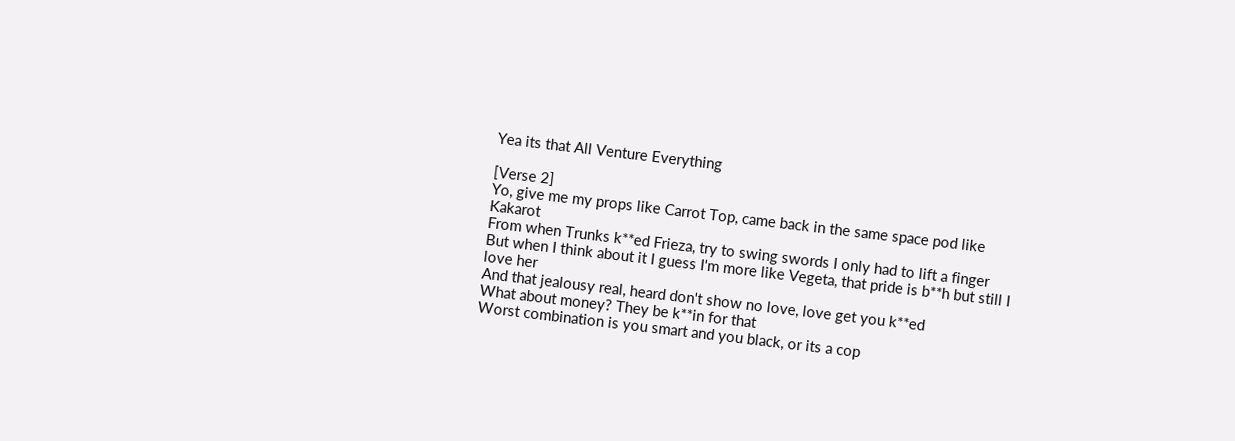Yea its that All Venture Everything

[Verse 2]
Yo, give me my props like Carrot Top, came back in the same space pod like Kakarot
From when Trunks k**ed Frieza, try to swing swords I only had to lift a finger
But when I think about it I guess I'm more like Vegeta, that pride is b**h but still I love her
And that jealousy real, heard don't show no love, love get you k**ed
What about money? They be k**in for that
Worst combination is you smart and you black, or its a cop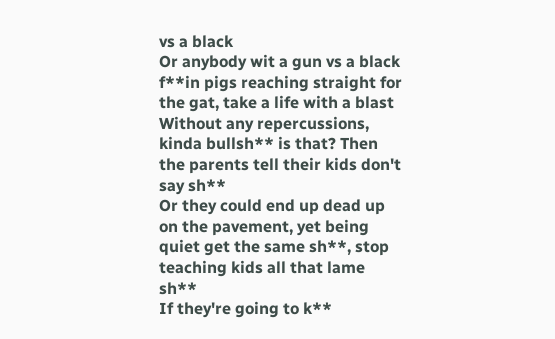vs a black
Or anybody wit a gun vs a black
f**in pigs reaching straight for the gat, take a life with a blast
Without any repercussions, kinda bullsh** is that? Then the parents tell their kids don't say sh**
Or they could end up dead up on the pavement, yet being quiet get the same sh**, stop teaching kids all that lame sh**
If they're going to k**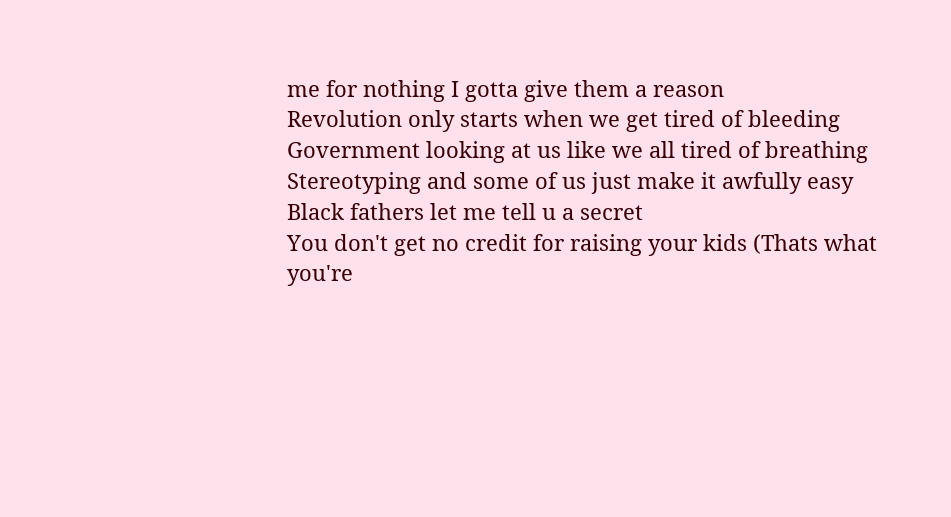me for nothing I gotta give them a reason
Revolution only starts when we get tired of bleeding
Government looking at us like we all tired of breathing
Stereotyping and some of us just make it awfully easy
Black fathers let me tell u a secret
You don't get no credit for raising your kids (Thats what you're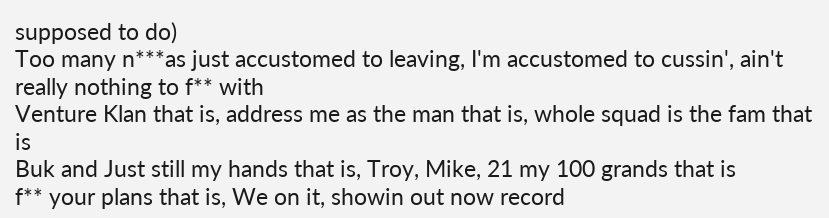supposed to do)
Too many n***as just accustomed to leaving, I'm accustomed to cussin', ain't really nothing to f** with
Venture Klan that is, address me as the man that is, whole squad is the fam that is
Buk and Just still my hands that is, Troy, Mike, 21 my 100 grands that is
f** your plans that is, We on it, showin out now record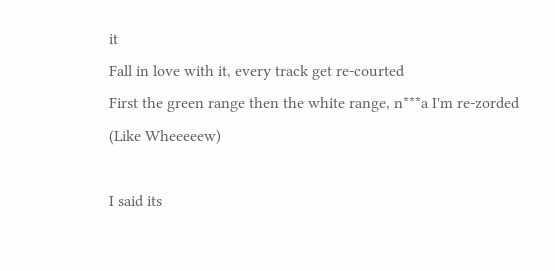it
Fall in love with it, every track get re-courted
First the green range then the white range, n***a I'm re-zorded
(Like Wheeeeew)

I said its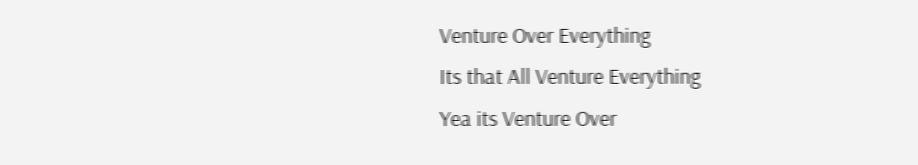Venture Over Everything
Its that All Venture Everything
Yea its Venture Over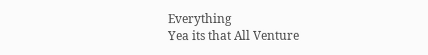Everything
Yea its that All Venture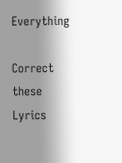Everything

Correct these Lyrics